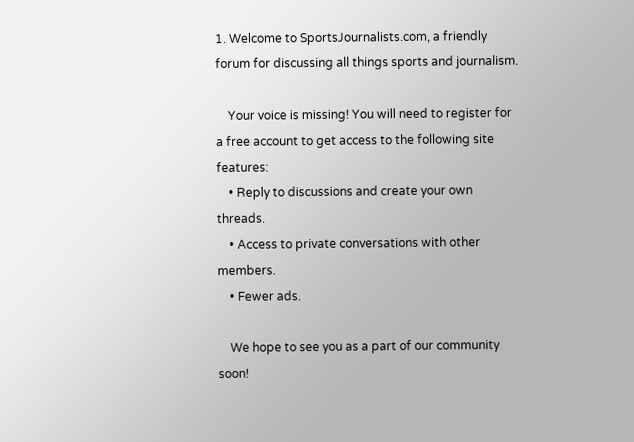1. Welcome to SportsJournalists.com, a friendly forum for discussing all things sports and journalism.

    Your voice is missing! You will need to register for a free account to get access to the following site features:
    • Reply to discussions and create your own threads.
    • Access to private conversations with other members.
    • Fewer ads.

    We hope to see you as a part of our community soon!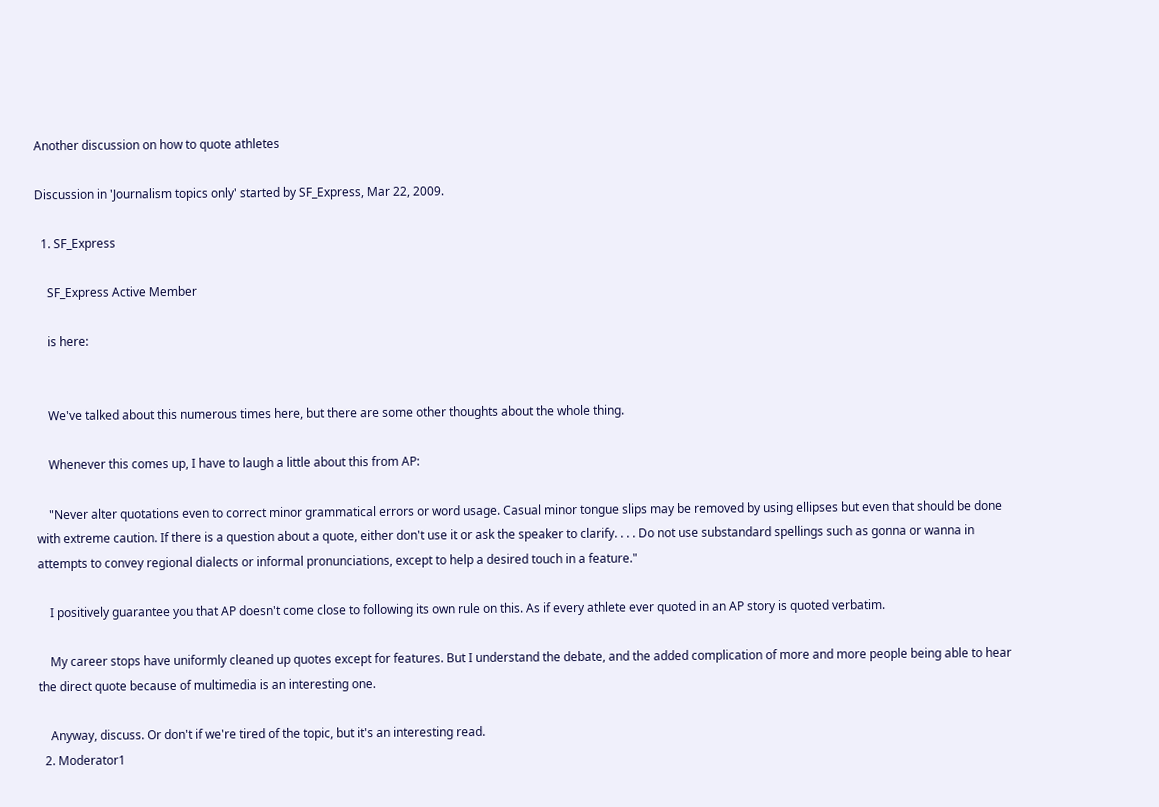Another discussion on how to quote athletes

Discussion in 'Journalism topics only' started by SF_Express, Mar 22, 2009.

  1. SF_Express

    SF_Express Active Member

    is here:


    We've talked about this numerous times here, but there are some other thoughts about the whole thing.

    Whenever this comes up, I have to laugh a little about this from AP:

    "Never alter quotations even to correct minor grammatical errors or word usage. Casual minor tongue slips may be removed by using ellipses but even that should be done with extreme caution. If there is a question about a quote, either don't use it or ask the speaker to clarify. . . . Do not use substandard spellings such as gonna or wanna in attempts to convey regional dialects or informal pronunciations, except to help a desired touch in a feature."

    I positively guarantee you that AP doesn't come close to following its own rule on this. As if every athlete ever quoted in an AP story is quoted verbatim.

    My career stops have uniformly cleaned up quotes except for features. But I understand the debate, and the added complication of more and more people being able to hear the direct quote because of multimedia is an interesting one.

    Anyway, discuss. Or don't if we're tired of the topic, but it's an interesting read.
  2. Moderator1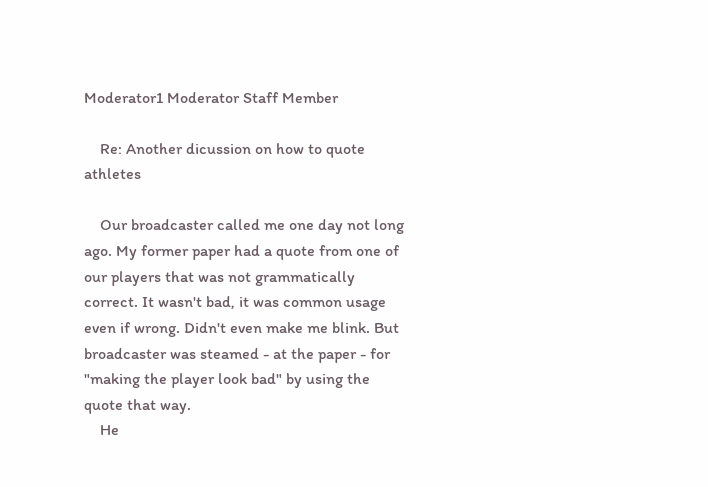Moderator1 Moderator Staff Member

    Re: Another dicussion on how to quote athletes

    Our broadcaster called me one day not long ago. My former paper had a quote from one of our players that was not grammatically correct. It wasn't bad, it was common usage even if wrong. Didn't even make me blink. But broadcaster was steamed - at the paper - for "making the player look bad" by using the quote that way.
    He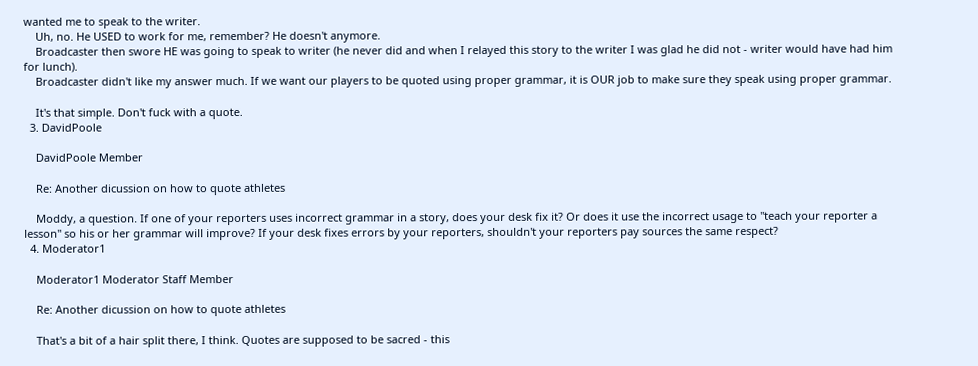wanted me to speak to the writer.
    Uh, no. He USED to work for me, remember? He doesn't anymore.
    Broadcaster then swore HE was going to speak to writer (he never did and when I relayed this story to the writer I was glad he did not - writer would have had him for lunch).
    Broadcaster didn't like my answer much. If we want our players to be quoted using proper grammar, it is OUR job to make sure they speak using proper grammar.

    It's that simple. Don't fuck with a quote.
  3. DavidPoole

    DavidPoole Member

    Re: Another dicussion on how to quote athletes

    Moddy, a question. If one of your reporters uses incorrect grammar in a story, does your desk fix it? Or does it use the incorrect usage to "teach your reporter a lesson" so his or her grammar will improve? If your desk fixes errors by your reporters, shouldn't your reporters pay sources the same respect?
  4. Moderator1

    Moderator1 Moderator Staff Member

    Re: Another dicussion on how to quote athletes

    That's a bit of a hair split there, I think. Quotes are supposed to be sacred - this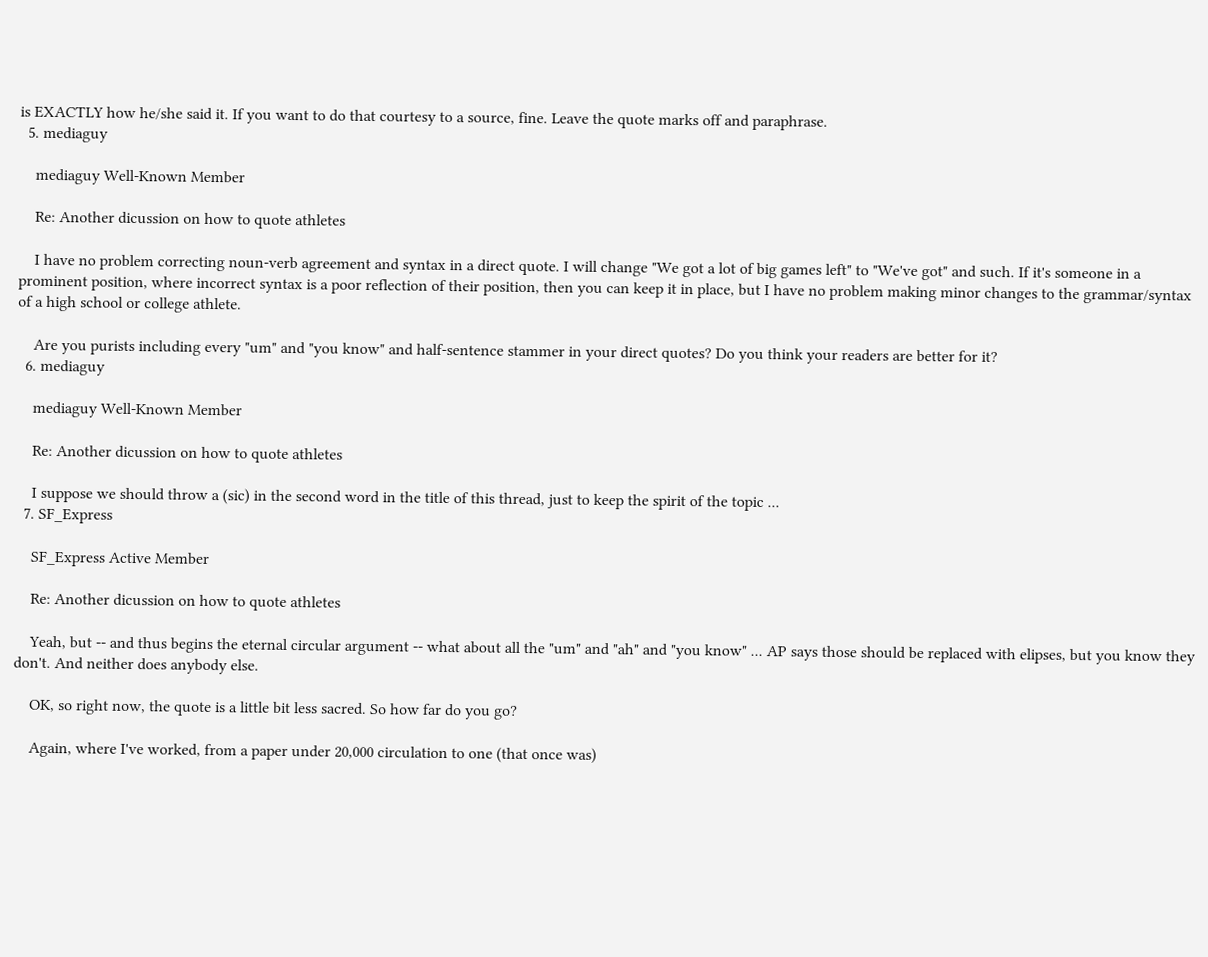is EXACTLY how he/she said it. If you want to do that courtesy to a source, fine. Leave the quote marks off and paraphrase.
  5. mediaguy

    mediaguy Well-Known Member

    Re: Another dicussion on how to quote athletes

    I have no problem correcting noun-verb agreement and syntax in a direct quote. I will change "We got a lot of big games left" to "We've got" and such. If it's someone in a prominent position, where incorrect syntax is a poor reflection of their position, then you can keep it in place, but I have no problem making minor changes to the grammar/syntax of a high school or college athlete.

    Are you purists including every "um" and "you know" and half-sentence stammer in your direct quotes? Do you think your readers are better for it?
  6. mediaguy

    mediaguy Well-Known Member

    Re: Another dicussion on how to quote athletes

    I suppose we should throw a (sic) in the second word in the title of this thread, just to keep the spirit of the topic ...
  7. SF_Express

    SF_Express Active Member

    Re: Another dicussion on how to quote athletes

    Yeah, but -- and thus begins the eternal circular argument -- what about all the "um" and "ah" and "you know" ... AP says those should be replaced with elipses, but you know they don't. And neither does anybody else.

    OK, so right now, the quote is a little bit less sacred. So how far do you go?

    Again, where I've worked, from a paper under 20,000 circulation to one (that once was)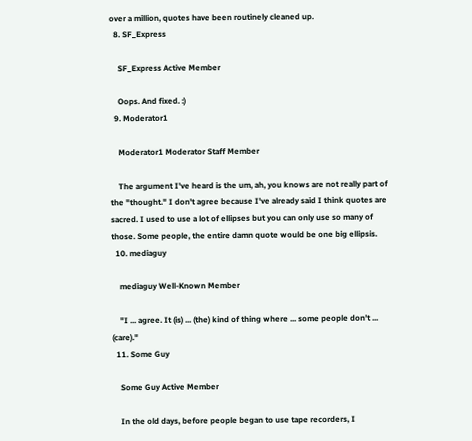over a million, quotes have been routinely cleaned up.
  8. SF_Express

    SF_Express Active Member

    Oops. And fixed. :)
  9. Moderator1

    Moderator1 Moderator Staff Member

    The argument I've heard is the um, ah, you knows are not really part of the "thought." I don't agree because I've already said I think quotes are sacred. I used to use a lot of ellipses but you can only use so many of those. Some people, the entire damn quote would be one big ellipsis.
  10. mediaguy

    mediaguy Well-Known Member

    "I ... agree. It (is) ... (the) kind of thing where ... some people don't ... (care)."
  11. Some Guy

    Some Guy Active Member

    In the old days, before people began to use tape recorders, I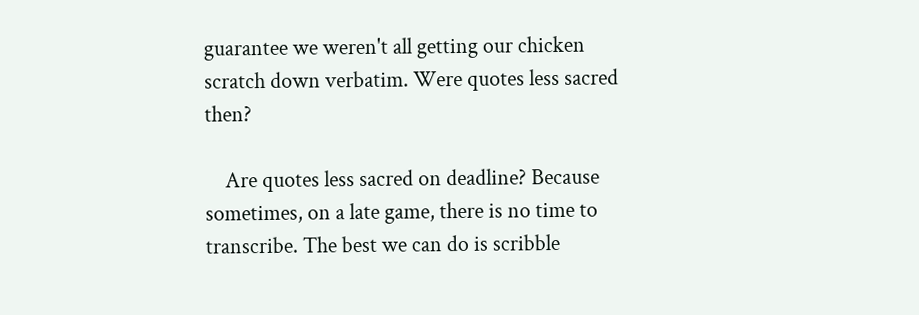guarantee we weren't all getting our chicken scratch down verbatim. Were quotes less sacred then?

    Are quotes less sacred on deadline? Because sometimes, on a late game, there is no time to transcribe. The best we can do is scribble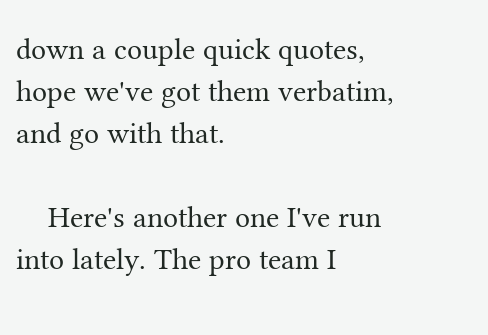down a couple quick quotes, hope we've got them verbatim, and go with that.

    Here's another one I've run into lately. The pro team I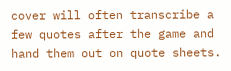cover will often transcribe a few quotes after the game and hand them out on quote sheets.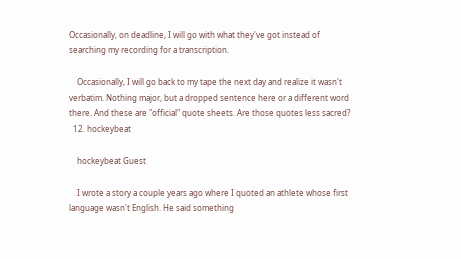Occasionally, on deadline, I will go with what they've got instead of searching my recording for a transcription.

    Occasionally, I will go back to my tape the next day and realize it wasn't verbatim. Nothing major, but a dropped sentence here or a different word there. And these are "official" quote sheets. Are those quotes less sacred?
  12. hockeybeat

    hockeybeat Guest

    I wrote a story a couple years ago where I quoted an athlete whose first language wasn't English. He said something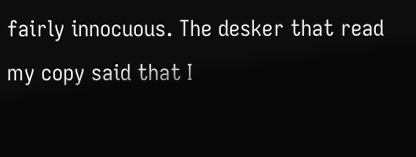fairly innocuous. The desker that read my copy said that I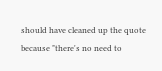should have cleaned up the quote because "there's no need to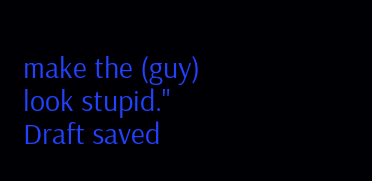make the (guy) look stupid."
Draft saved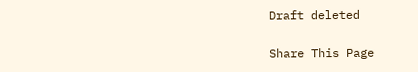Draft deleted

Share This Page